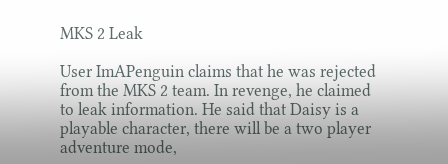MKS 2 Leak

User ImAPenguin claims that he was rejected from the MKS 2 team. In revenge, he claimed to leak information. He said that Daisy is a playable character, there will be a two player adventure mode,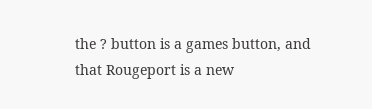the ? button is a games button, and that Rougeport is a new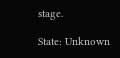stage.

State: Unknown